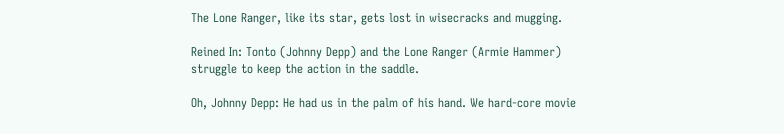The Lone Ranger, like its star, gets lost in wisecracks and mugging.

Reined In: Tonto (Johnny Depp) and the Lone Ranger (Armie Hammer) struggle to keep the action in the saddle.

Oh, Johnny Depp: He had us in the palm of his hand. We hard-core movie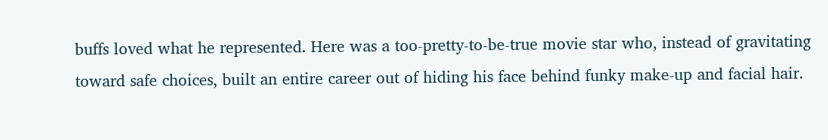buffs loved what he represented. Here was a too-pretty-to-be-true movie star who, instead of gravitating toward safe choices, built an entire career out of hiding his face behind funky make-up and facial hair.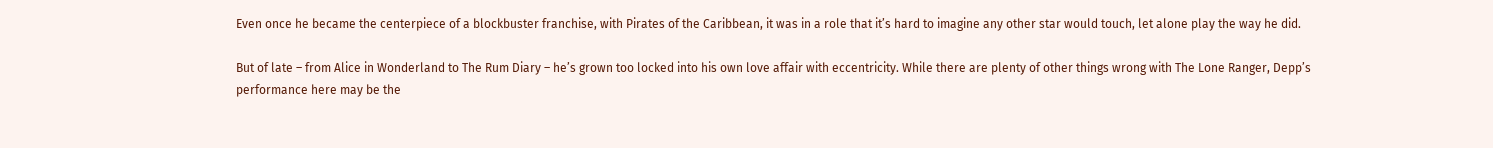Even once he became the centerpiece of a blockbuster franchise, with Pirates of the Caribbean, it was in a role that it’s hard to imagine any other star would touch, let alone play the way he did.

But of late – from Alice in Wonderland to The Rum Diary – he’s grown too locked into his own love affair with eccentricity. While there are plenty of other things wrong with The Lone Ranger, Depp’s performance here may be the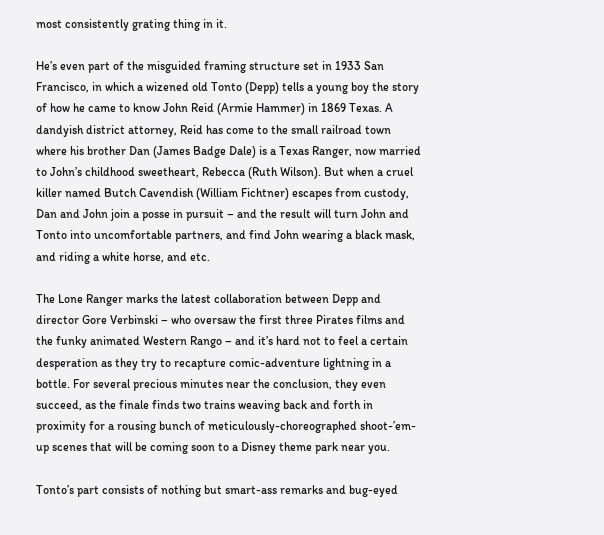most consistently grating thing in it.

He’s even part of the misguided framing structure set in 1933 San Francisco, in which a wizened old Tonto (Depp) tells a young boy the story of how he came to know John Reid (Armie Hammer) in 1869 Texas. A dandyish district attorney, Reid has come to the small railroad town where his brother Dan (James Badge Dale) is a Texas Ranger, now married to John’s childhood sweetheart, Rebecca (Ruth Wilson). But when a cruel killer named Butch Cavendish (William Fichtner) escapes from custody, Dan and John join a posse in pursuit – and the result will turn John and Tonto into uncomfortable partners, and find John wearing a black mask, and riding a white horse, and etc.

The Lone Ranger marks the latest collaboration between Depp and director Gore Verbinski – who oversaw the first three Pirates films and the funky animated Western Rango – and it’s hard not to feel a certain desperation as they try to recapture comic-adventure lightning in a bottle. For several precious minutes near the conclusion, they even succeed, as the finale finds two trains weaving back and forth in proximity for a rousing bunch of meticulously-choreographed shoot-’em-up scenes that will be coming soon to a Disney theme park near you.

Tonto’s part consists of nothing but smart-ass remarks and bug-eyed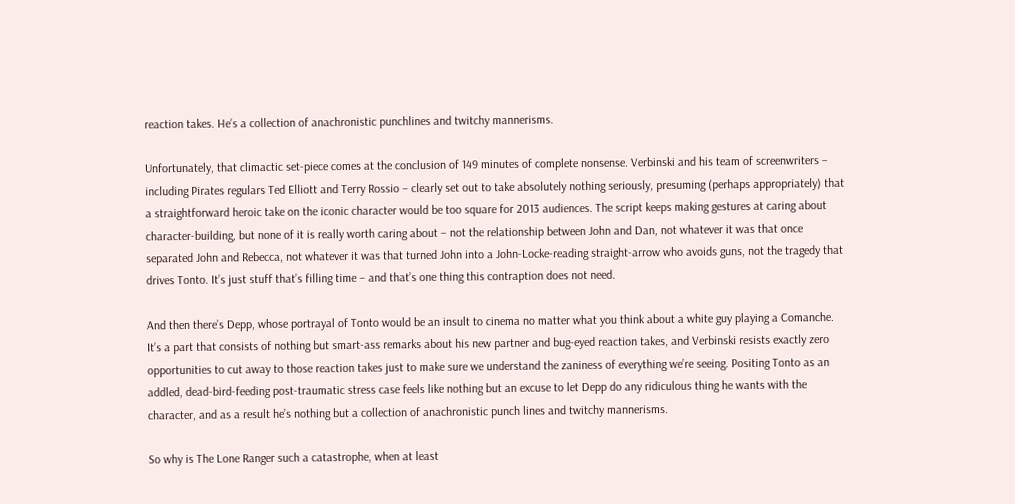reaction takes. He’s a collection of anachronistic punchlines and twitchy mannerisms.

Unfortunately, that climactic set-piece comes at the conclusion of 149 minutes of complete nonsense. Verbinski and his team of screenwriters – including Pirates regulars Ted Elliott and Terry Rossio – clearly set out to take absolutely nothing seriously, presuming (perhaps appropriately) that a straightforward heroic take on the iconic character would be too square for 2013 audiences. The script keeps making gestures at caring about character-building, but none of it is really worth caring about – not the relationship between John and Dan, not whatever it was that once separated John and Rebecca, not whatever it was that turned John into a John-Locke-reading straight-arrow who avoids guns, not the tragedy that drives Tonto. It’s just stuff that’s filling time – and that’s one thing this contraption does not need.

And then there’s Depp, whose portrayal of Tonto would be an insult to cinema no matter what you think about a white guy playing a Comanche. It’s a part that consists of nothing but smart-ass remarks about his new partner and bug-eyed reaction takes, and Verbinski resists exactly zero opportunities to cut away to those reaction takes just to make sure we understand the zaniness of everything we’re seeing. Positing Tonto as an addled, dead-bird-feeding post-traumatic stress case feels like nothing but an excuse to let Depp do any ridiculous thing he wants with the character, and as a result he’s nothing but a collection of anachronistic punch lines and twitchy mannerisms.

So why is The Lone Ranger such a catastrophe, when at least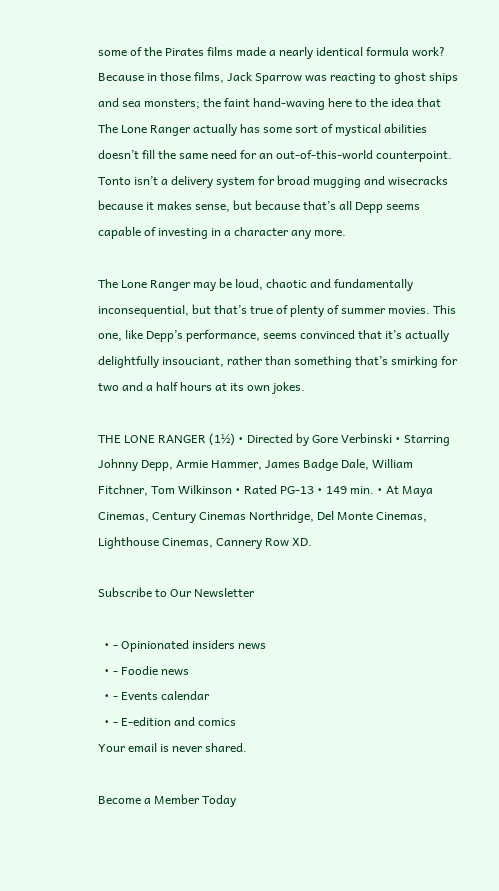some of the Pirates films made a nearly identical formula work? Because in those films, Jack Sparrow was reacting to ghost ships and sea monsters; the faint hand-waving here to the idea that The Lone Ranger actually has some sort of mystical abilities doesn’t fill the same need for an out-of-this-world counterpoint. Tonto isn’t a delivery system for broad mugging and wisecracks because it makes sense, but because that’s all Depp seems capable of investing in a character any more.

The Lone Ranger may be loud, chaotic and fundamentally inconsequential, but that’s true of plenty of summer movies. This one, like Depp’s performance, seems convinced that it’s actually delightfully insouciant, rather than something that’s smirking for two and a half hours at its own jokes.

THE LONE RANGER (1½) • Directed by Gore Verbinski • Starring Johnny Depp, Armie Hammer, James Badge Dale, William Fitchner, Tom Wilkinson • Rated PG-13 • 149 min. • At Maya Cinemas, Century Cinemas Northridge, Del Monte Cinemas, Lighthouse Cinemas, Cannery Row XD.

Subscribe to Our Newsletter

  • - Opinionated insiders news
  • - Foodie news
  • - Events calendar
  • - E-edition and comics
Your email is never shared.

Become a Member Today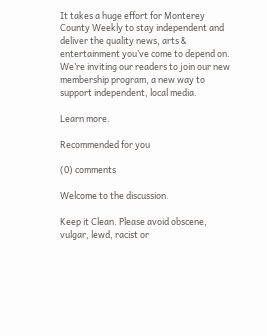It takes a huge effort for Monterey County Weekly to stay independent and deliver the quality news, arts & entertainment you’ve come to depend on. We’re inviting our readers to join our new membership program, a new way to support independent, local media.

Learn more.

Recommended for you

(0) comments

Welcome to the discussion.

Keep it Clean. Please avoid obscene, vulgar, lewd, racist or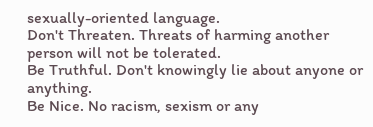sexually-oriented language.
Don't Threaten. Threats of harming another person will not be tolerated.
Be Truthful. Don't knowingly lie about anyone or anything.
Be Nice. No racism, sexism or any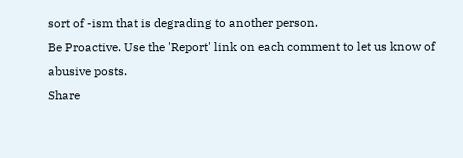sort of -ism that is degrading to another person.
Be Proactive. Use the 'Report' link on each comment to let us know of abusive posts.
Share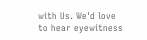with Us. We'd love to hear eyewitness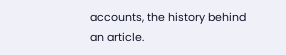accounts, the history behind an article.